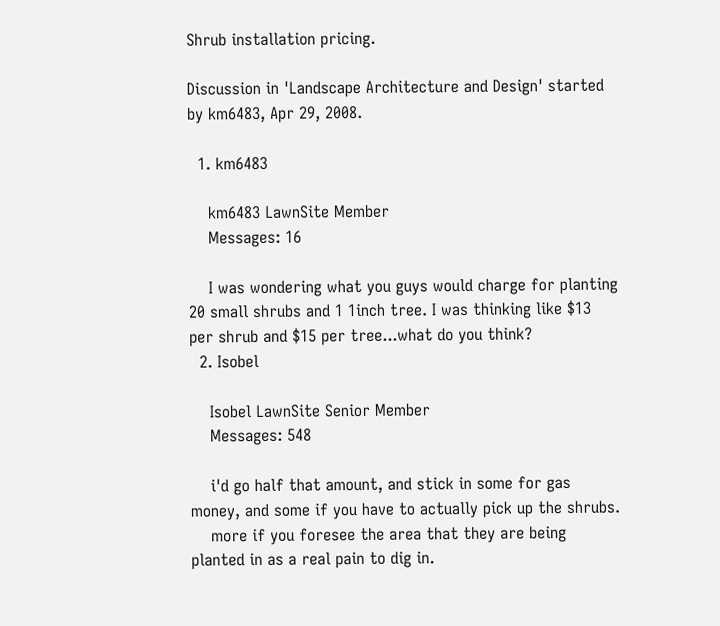Shrub installation pricing.

Discussion in 'Landscape Architecture and Design' started by km6483, Apr 29, 2008.

  1. km6483

    km6483 LawnSite Member
    Messages: 16

    I was wondering what you guys would charge for planting 20 small shrubs and 1 1inch tree. I was thinking like $13 per shrub and $15 per tree...what do you think?
  2. Isobel

    Isobel LawnSite Senior Member
    Messages: 548

    i'd go half that amount, and stick in some for gas money, and some if you have to actually pick up the shrubs.
    more if you foresee the area that they are being planted in as a real pain to dig in.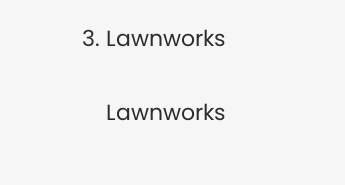3. Lawnworks

    Lawnworks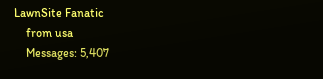LawnSite Fanatic
    from usa
    Messages: 5,407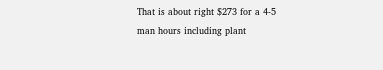That is about right $273 for a 4-5 man hours including plant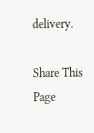delivery.

Share This Page